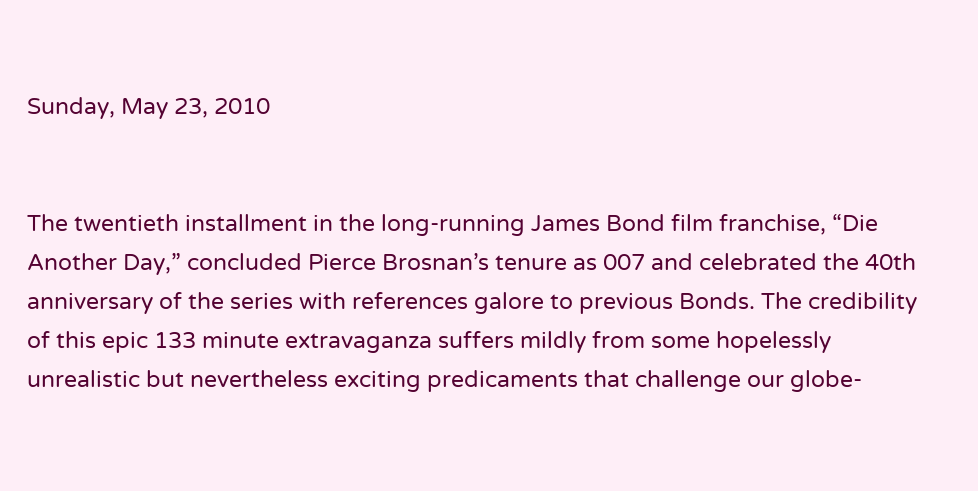Sunday, May 23, 2010


The twentieth installment in the long-running James Bond film franchise, “Die Another Day,” concluded Pierce Brosnan’s tenure as 007 and celebrated the 40th anniversary of the series with references galore to previous Bonds. The credibility of this epic 133 minute extravaganza suffers mildly from some hopelessly unrealistic but nevertheless exciting predicaments that challenge our globe-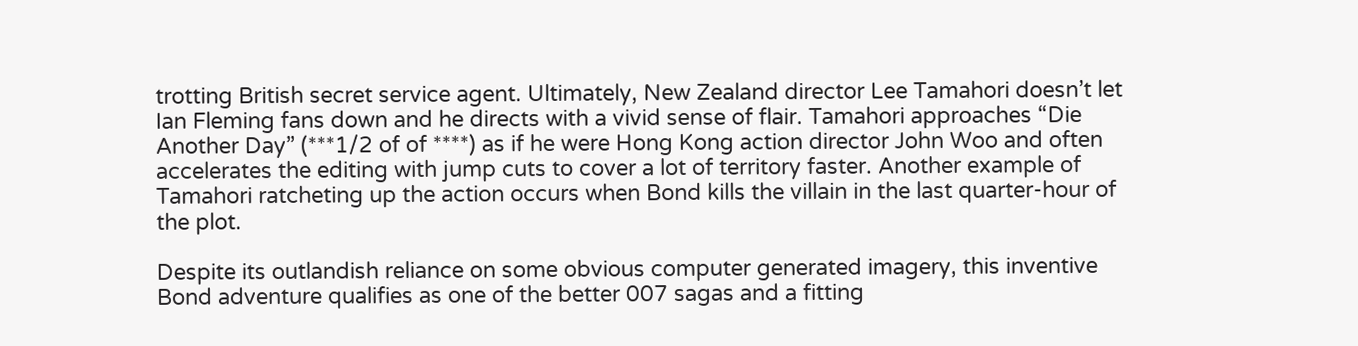trotting British secret service agent. Ultimately, New Zealand director Lee Tamahori doesn’t let Ian Fleming fans down and he directs with a vivid sense of flair. Tamahori approaches “Die Another Day” (***1/2 of of ****) as if he were Hong Kong action director John Woo and often accelerates the editing with jump cuts to cover a lot of territory faster. Another example of Tamahori ratcheting up the action occurs when Bond kills the villain in the last quarter-hour of the plot.

Despite its outlandish reliance on some obvious computer generated imagery, this inventive Bond adventure qualifies as one of the better 007 sagas and a fitting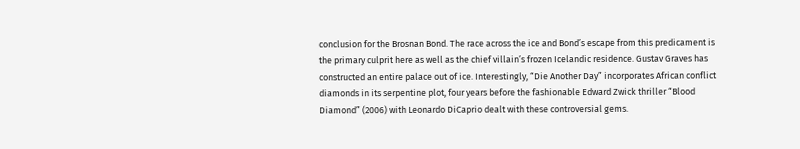conclusion for the Brosnan Bond. The race across the ice and Bond’s escape from this predicament is the primary culprit here as well as the chief villain’s frozen Icelandic residence. Gustav Graves has constructed an entire palace out of ice. Interestingly, “Die Another Day” incorporates African conflict diamonds in its serpentine plot, four years before the fashionable Edward Zwick thriller “Blood Diamond” (2006) with Leonardo DiCaprio dealt with these controversial gems.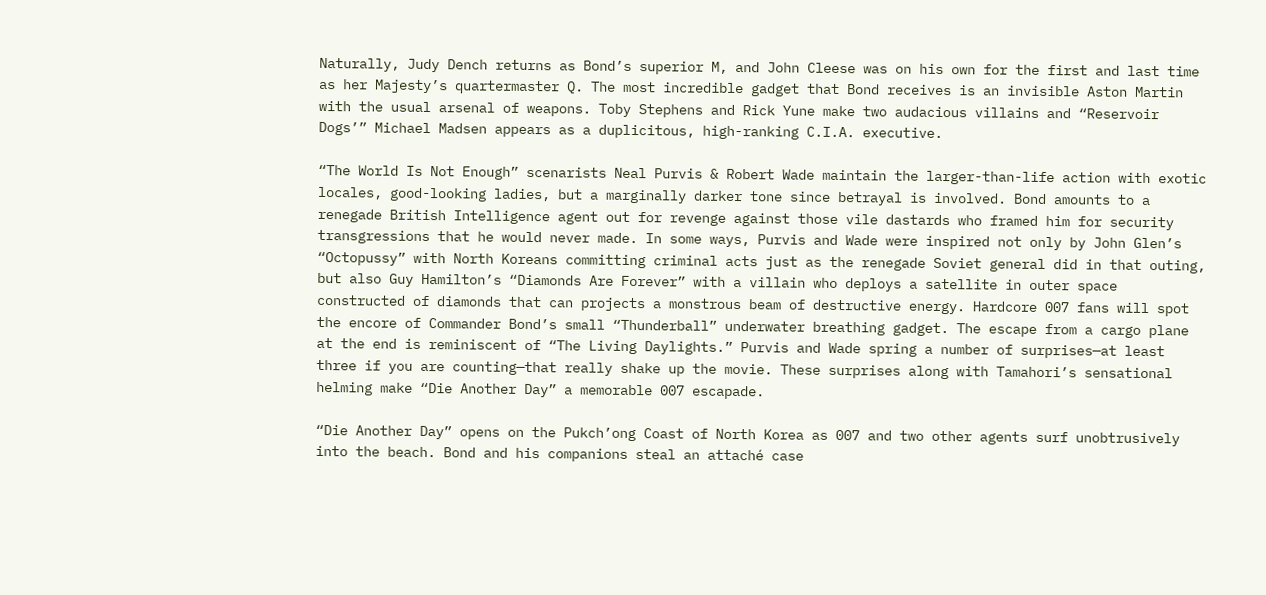Naturally, Judy Dench returns as Bond’s superior M, and John Cleese was on his own for the first and last time as her Majesty’s quartermaster Q. The most incredible gadget that Bond receives is an invisible Aston Martin with the usual arsenal of weapons. Toby Stephens and Rick Yune make two audacious villains and “Reservoir Dogs’” Michael Madsen appears as a duplicitous, high-ranking C.I.A. executive.

“The World Is Not Enough” scenarists Neal Purvis & Robert Wade maintain the larger-than-life action with exotic locales, good-looking ladies, but a marginally darker tone since betrayal is involved. Bond amounts to a renegade British Intelligence agent out for revenge against those vile dastards who framed him for security transgressions that he would never made. In some ways, Purvis and Wade were inspired not only by John Glen’s “Octopussy” with North Koreans committing criminal acts just as the renegade Soviet general did in that outing, but also Guy Hamilton’s “Diamonds Are Forever” with a villain who deploys a satellite in outer space constructed of diamonds that can projects a monstrous beam of destructive energy. Hardcore 007 fans will spot the encore of Commander Bond’s small “Thunderball” underwater breathing gadget. The escape from a cargo plane at the end is reminiscent of “The Living Daylights.” Purvis and Wade spring a number of surprises—at least three if you are counting—that really shake up the movie. These surprises along with Tamahori’s sensational helming make “Die Another Day” a memorable 007 escapade.

“Die Another Day” opens on the Pukch’ong Coast of North Korea as 007 and two other agents surf unobtrusively into the beach. Bond and his companions steal an attaché case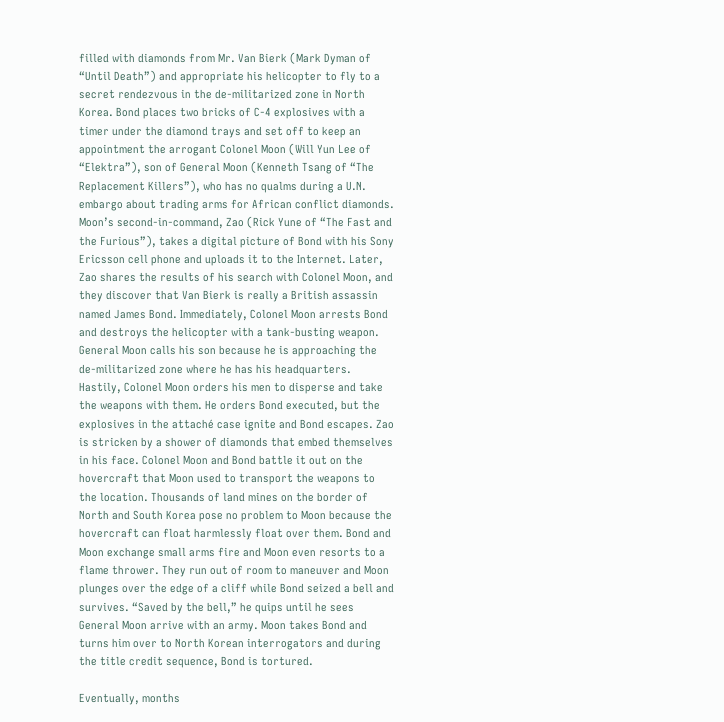filled with diamonds from Mr. Van Bierk (Mark Dyman of “Until Death”) and appropriate his helicopter to fly to a secret rendezvous in the de-militarized zone in North Korea. Bond places two bricks of C-4 explosives with a timer under the diamond trays and set off to keep an appointment the arrogant Colonel Moon (Will Yun Lee of “Elektra”), son of General Moon (Kenneth Tsang of “The Replacement Killers”), who has no qualms during a U.N. embargo about trading arms for African conflict diamonds. Moon’s second-in-command, Zao (Rick Yune of “The Fast and the Furious”), takes a digital picture of Bond with his Sony Ericsson cell phone and uploads it to the Internet. Later, Zao shares the results of his search with Colonel Moon, and they discover that Van Bierk is really a British assassin named James Bond. Immediately, Colonel Moon arrests Bond and destroys the helicopter with a tank-busting weapon. General Moon calls his son because he is approaching the de-militarized zone where he has his headquarters. Hastily, Colonel Moon orders his men to disperse and take the weapons with them. He orders Bond executed, but the explosives in the attaché case ignite and Bond escapes. Zao is stricken by a shower of diamonds that embed themselves in his face. Colonel Moon and Bond battle it out on the hovercraft that Moon used to transport the weapons to the location. Thousands of land mines on the border of North and South Korea pose no problem to Moon because the hovercraft can float harmlessly float over them. Bond and Moon exchange small arms fire and Moon even resorts to a flame thrower. They run out of room to maneuver and Moon plunges over the edge of a cliff while Bond seized a bell and survives. “Saved by the bell,” he quips until he sees General Moon arrive with an army. Moon takes Bond and turns him over to North Korean interrogators and during the title credit sequence, Bond is tortured.

Eventually, months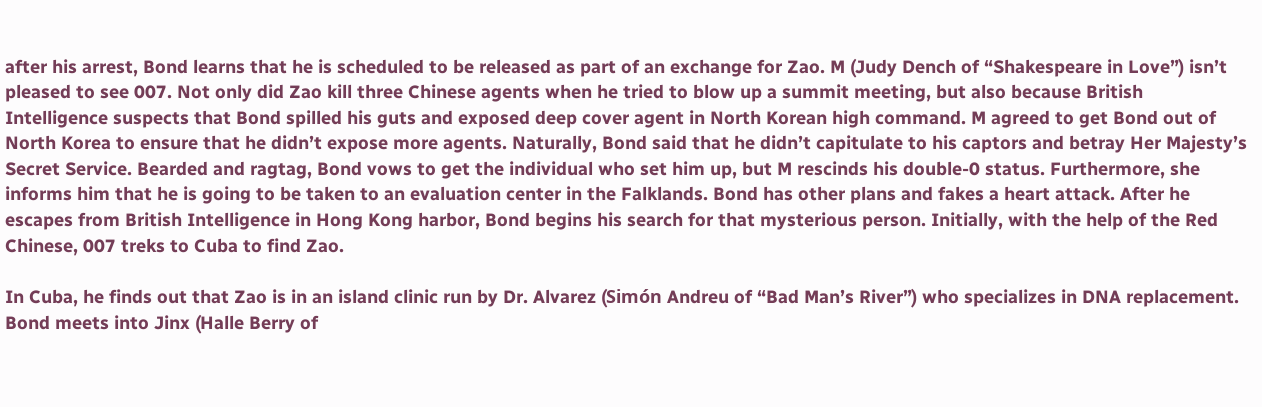after his arrest, Bond learns that he is scheduled to be released as part of an exchange for Zao. M (Judy Dench of “Shakespeare in Love”) isn’t pleased to see 007. Not only did Zao kill three Chinese agents when he tried to blow up a summit meeting, but also because British Intelligence suspects that Bond spilled his guts and exposed deep cover agent in North Korean high command. M agreed to get Bond out of North Korea to ensure that he didn’t expose more agents. Naturally, Bond said that he didn’t capitulate to his captors and betray Her Majesty’s Secret Service. Bearded and ragtag, Bond vows to get the individual who set him up, but M rescinds his double-0 status. Furthermore, she informs him that he is going to be taken to an evaluation center in the Falklands. Bond has other plans and fakes a heart attack. After he escapes from British Intelligence in Hong Kong harbor, Bond begins his search for that mysterious person. Initially, with the help of the Red Chinese, 007 treks to Cuba to find Zao.

In Cuba, he finds out that Zao is in an island clinic run by Dr. Alvarez (Simón Andreu of “Bad Man’s River”) who specializes in DNA replacement. Bond meets into Jinx (Halle Berry of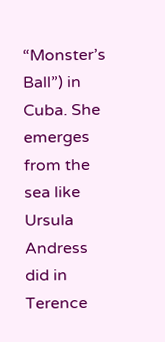“Monster’s Ball”) in Cuba. She emerges from the sea like Ursula Andress did in Terence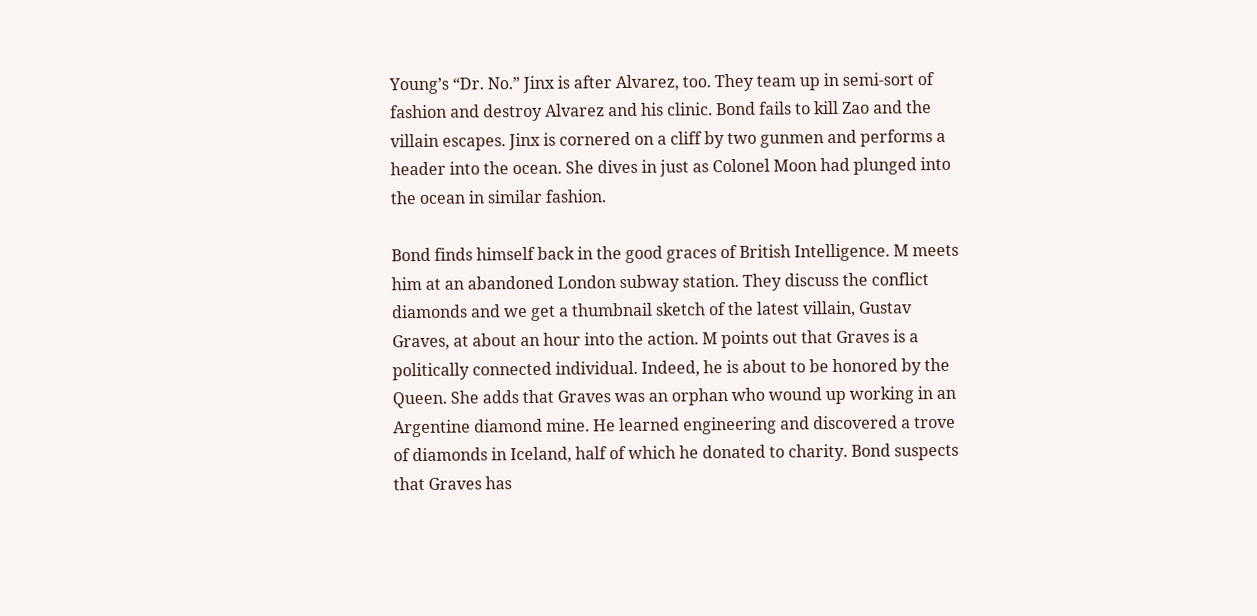Young’s “Dr. No.” Jinx is after Alvarez, too. They team up in semi-sort of fashion and destroy Alvarez and his clinic. Bond fails to kill Zao and the villain escapes. Jinx is cornered on a cliff by two gunmen and performs a header into the ocean. She dives in just as Colonel Moon had plunged into the ocean in similar fashion.

Bond finds himself back in the good graces of British Intelligence. M meets him at an abandoned London subway station. They discuss the conflict diamonds and we get a thumbnail sketch of the latest villain, Gustav Graves, at about an hour into the action. M points out that Graves is a politically connected individual. Indeed, he is about to be honored by the Queen. She adds that Graves was an orphan who wound up working in an Argentine diamond mine. He learned engineering and discovered a trove of diamonds in Iceland, half of which he donated to charity. Bond suspects that Graves has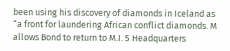been using his discovery of diamonds in Iceland as “a front for laundering African conflict diamonds. M allows Bond to return to M.I. 5 Headquarters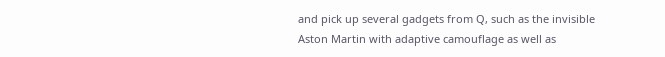and pick up several gadgets from Q, such as the invisible Aston Martin with adaptive camouflage as well as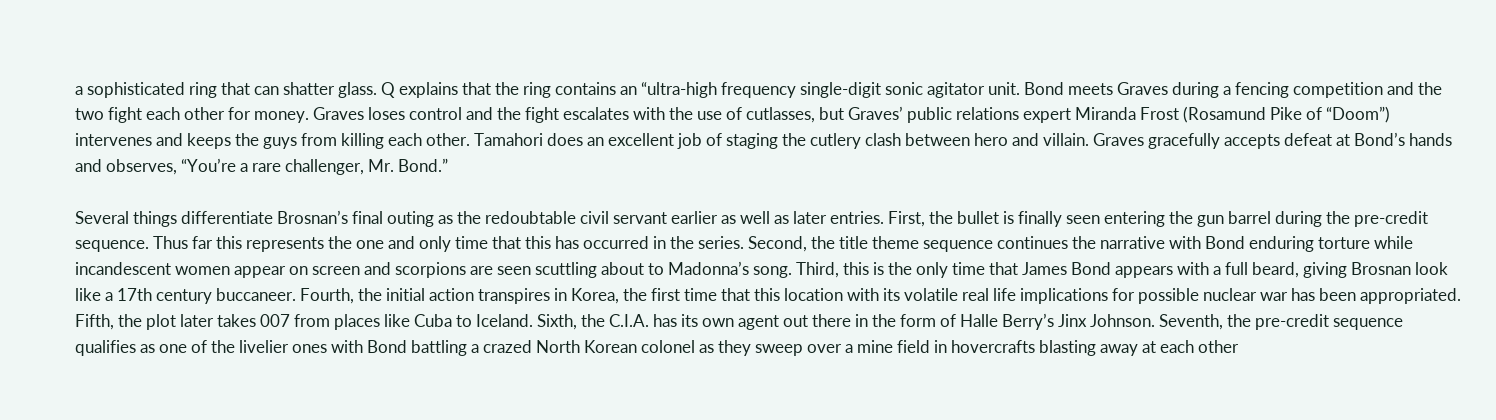a sophisticated ring that can shatter glass. Q explains that the ring contains an “ultra-high frequency single-digit sonic agitator unit. Bond meets Graves during a fencing competition and the two fight each other for money. Graves loses control and the fight escalates with the use of cutlasses, but Graves’ public relations expert Miranda Frost (Rosamund Pike of “Doom”) intervenes and keeps the guys from killing each other. Tamahori does an excellent job of staging the cutlery clash between hero and villain. Graves gracefully accepts defeat at Bond’s hands and observes, “You’re a rare challenger, Mr. Bond.”

Several things differentiate Brosnan’s final outing as the redoubtable civil servant earlier as well as later entries. First, the bullet is finally seen entering the gun barrel during the pre-credit sequence. Thus far this represents the one and only time that this has occurred in the series. Second, the title theme sequence continues the narrative with Bond enduring torture while incandescent women appear on screen and scorpions are seen scuttling about to Madonna’s song. Third, this is the only time that James Bond appears with a full beard, giving Brosnan look like a 17th century buccaneer. Fourth, the initial action transpires in Korea, the first time that this location with its volatile real life implications for possible nuclear war has been appropriated. Fifth, the plot later takes 007 from places like Cuba to Iceland. Sixth, the C.I.A. has its own agent out there in the form of Halle Berry’s Jinx Johnson. Seventh, the pre-credit sequence qualifies as one of the livelier ones with Bond battling a crazed North Korean colonel as they sweep over a mine field in hovercrafts blasting away at each other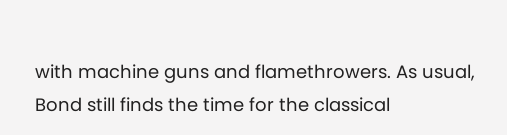with machine guns and flamethrowers. As usual, Bond still finds the time for the classical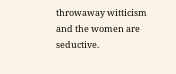throwaway witticism and the women are seductive.